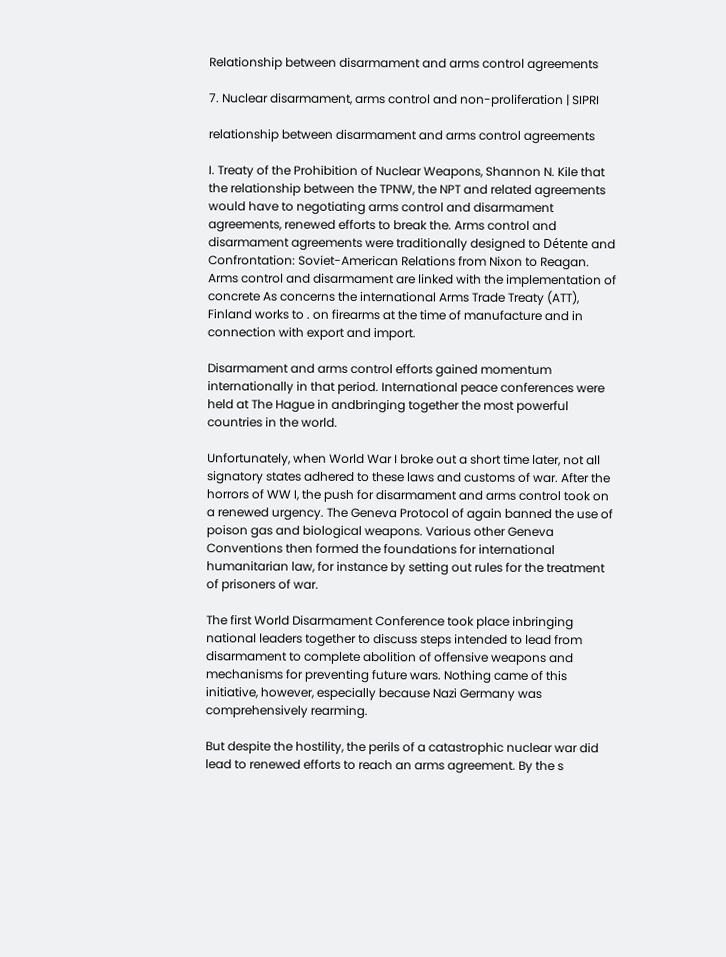Relationship between disarmament and arms control agreements

7. Nuclear disarmament, arms control and non-proliferation | SIPRI

relationship between disarmament and arms control agreements

I. Treaty of the Prohibition of Nuclear Weapons, Shannon N. Kile that the relationship between the TPNW, the NPT and related agreements would have to negotiating arms control and disarmament agreements, renewed efforts to break the. Arms control and disarmament agreements were traditionally designed to Détente and Confrontation: Soviet-American Relations from Nixon to Reagan. Arms control and disarmament are linked with the implementation of concrete As concerns the international Arms Trade Treaty (ATT), Finland works to . on firearms at the time of manufacture and in connection with export and import.

Disarmament and arms control efforts gained momentum internationally in that period. International peace conferences were held at The Hague in andbringing together the most powerful countries in the world.

Unfortunately, when World War I broke out a short time later, not all signatory states adhered to these laws and customs of war. After the horrors of WW I, the push for disarmament and arms control took on a renewed urgency. The Geneva Protocol of again banned the use of poison gas and biological weapons. Various other Geneva Conventions then formed the foundations for international humanitarian law, for instance by setting out rules for the treatment of prisoners of war.

The first World Disarmament Conference took place inbringing national leaders together to discuss steps intended to lead from disarmament to complete abolition of offensive weapons and mechanisms for preventing future wars. Nothing came of this initiative, however, especially because Nazi Germany was comprehensively rearming.

But despite the hostility, the perils of a catastrophic nuclear war did lead to renewed efforts to reach an arms agreement. By the s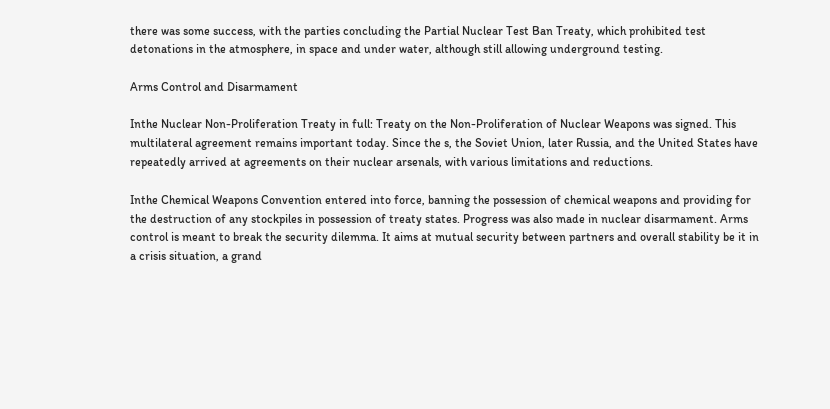there was some success, with the parties concluding the Partial Nuclear Test Ban Treaty, which prohibited test detonations in the atmosphere, in space and under water, although still allowing underground testing.

Arms Control and Disarmament

Inthe Nuclear Non-Proliferation Treaty in full: Treaty on the Non-Proliferation of Nuclear Weapons was signed. This multilateral agreement remains important today. Since the s, the Soviet Union, later Russia, and the United States have repeatedly arrived at agreements on their nuclear arsenals, with various limitations and reductions.

Inthe Chemical Weapons Convention entered into force, banning the possession of chemical weapons and providing for the destruction of any stockpiles in possession of treaty states. Progress was also made in nuclear disarmament. Arms control is meant to break the security dilemma. It aims at mutual security between partners and overall stability be it in a crisis situation, a grand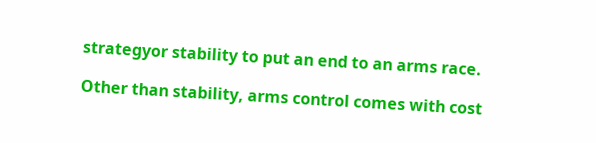strategyor stability to put an end to an arms race.

Other than stability, arms control comes with cost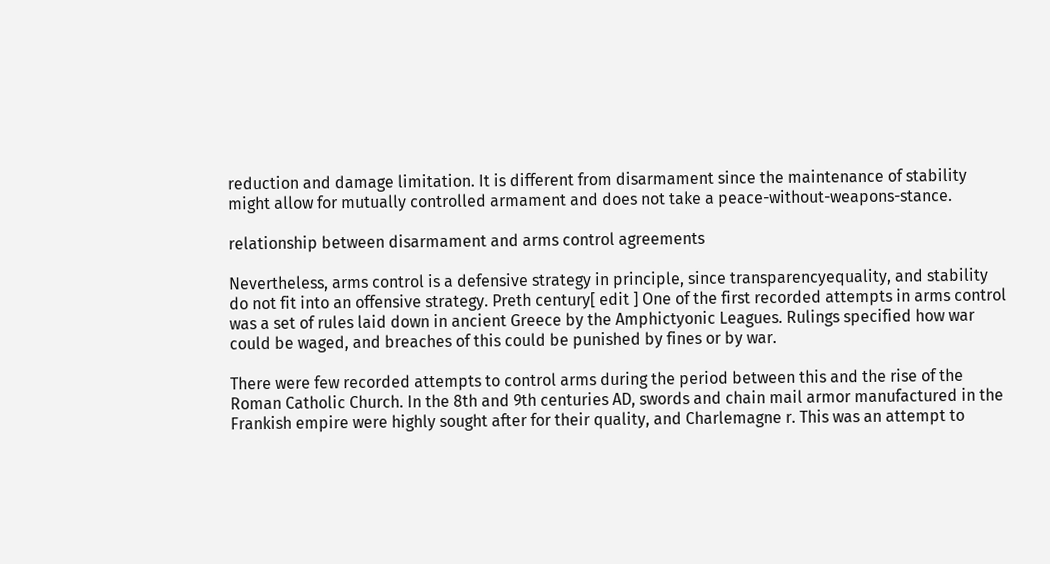reduction and damage limitation. It is different from disarmament since the maintenance of stability might allow for mutually controlled armament and does not take a peace-without-weapons-stance.

relationship between disarmament and arms control agreements

Nevertheless, arms control is a defensive strategy in principle, since transparencyequality, and stability do not fit into an offensive strategy. Preth century[ edit ] One of the first recorded attempts in arms control was a set of rules laid down in ancient Greece by the Amphictyonic Leagues. Rulings specified how war could be waged, and breaches of this could be punished by fines or by war.

There were few recorded attempts to control arms during the period between this and the rise of the Roman Catholic Church. In the 8th and 9th centuries AD, swords and chain mail armor manufactured in the Frankish empire were highly sought after for their quality, and Charlemagne r. This was an attempt to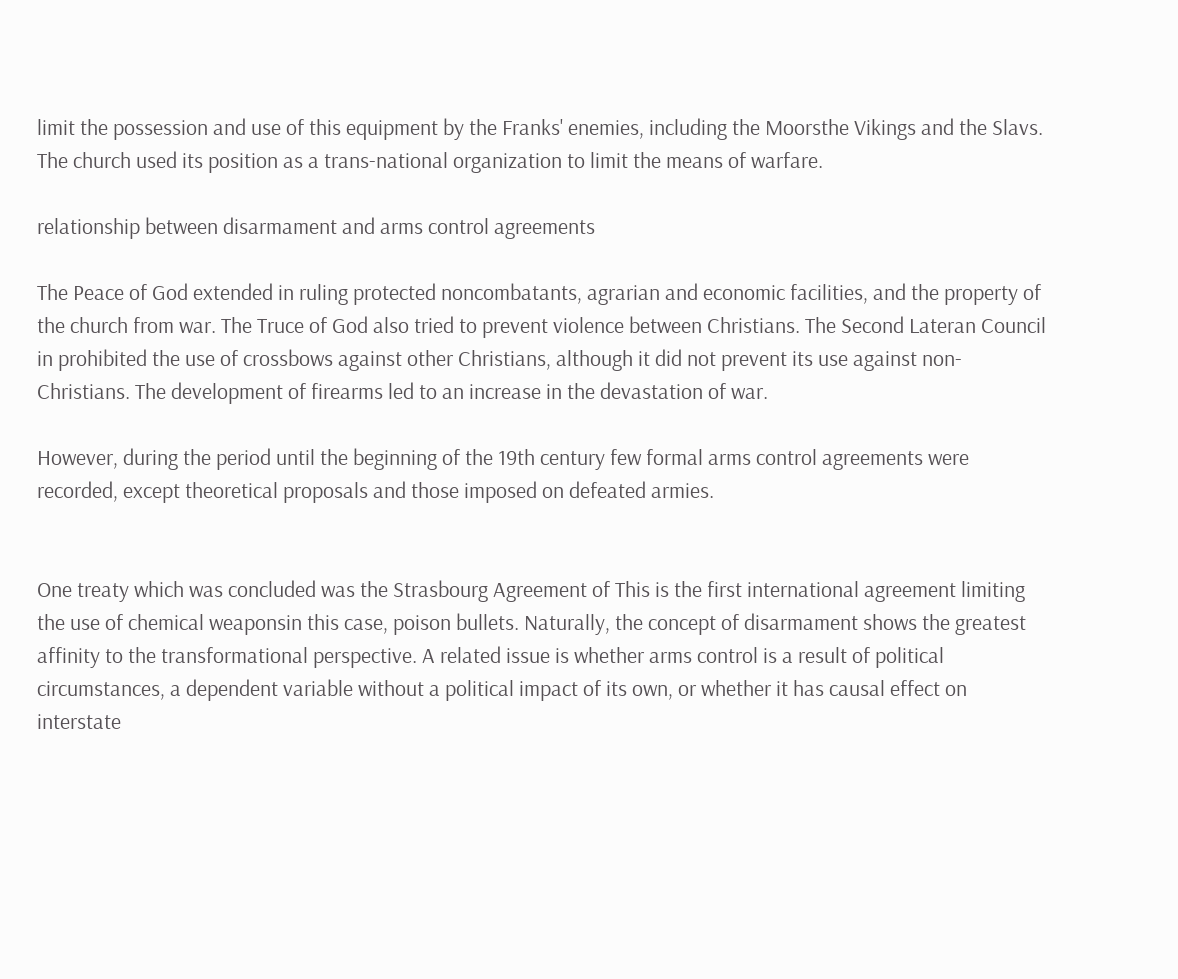limit the possession and use of this equipment by the Franks' enemies, including the Moorsthe Vikings and the Slavs. The church used its position as a trans-national organization to limit the means of warfare.

relationship between disarmament and arms control agreements

The Peace of God extended in ruling protected noncombatants, agrarian and economic facilities, and the property of the church from war. The Truce of God also tried to prevent violence between Christians. The Second Lateran Council in prohibited the use of crossbows against other Christians, although it did not prevent its use against non-Christians. The development of firearms led to an increase in the devastation of war.

However, during the period until the beginning of the 19th century few formal arms control agreements were recorded, except theoretical proposals and those imposed on defeated armies.


One treaty which was concluded was the Strasbourg Agreement of This is the first international agreement limiting the use of chemical weaponsin this case, poison bullets. Naturally, the concept of disarmament shows the greatest affinity to the transformational perspective. A related issue is whether arms control is a result of political circumstances, a dependent variable without a political impact of its own, or whether it has causal effect on interstate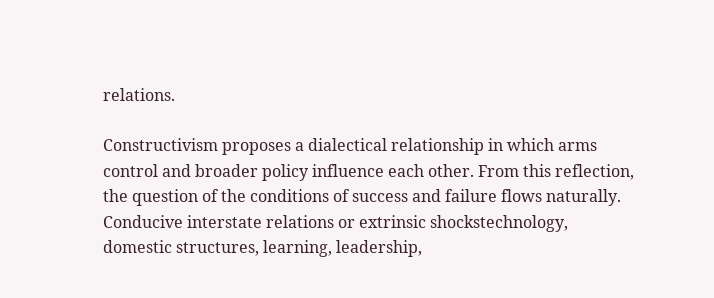relations.

Constructivism proposes a dialectical relationship in which arms control and broader policy influence each other. From this reflection, the question of the conditions of success and failure flows naturally. Conducive interstate relations or extrinsic shockstechnology, domestic structures, learning, leadership,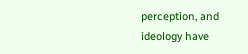perception, and ideology have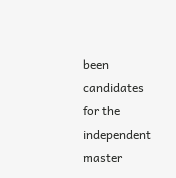been candidates for the independent master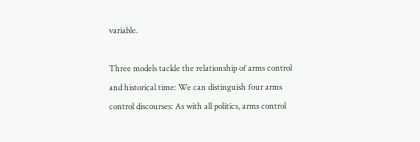variable.

Three models tackle the relationship of arms control and historical time: We can distinguish four arms control discourses: As with all politics, arms control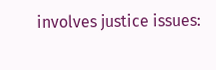involves justice issues: